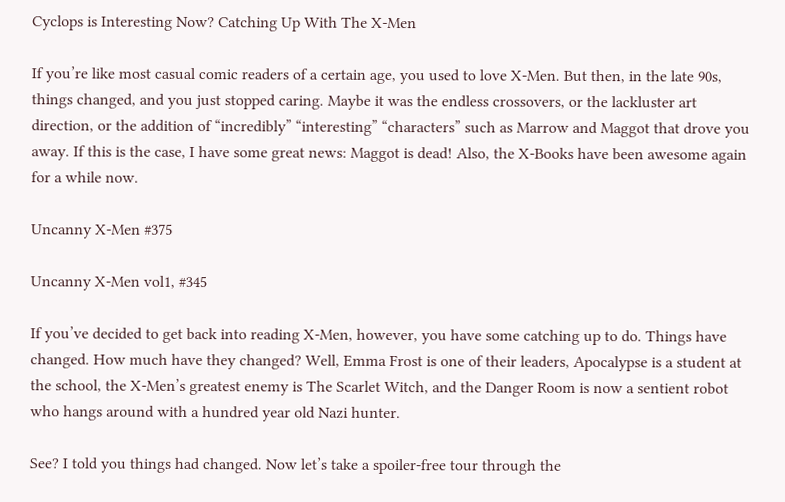Cyclops is Interesting Now? Catching Up With The X-Men

If you’re like most casual comic readers of a certain age, you used to love X-Men. But then, in the late 90s, things changed, and you just stopped caring. Maybe it was the endless crossovers, or the lackluster art direction, or the addition of “incredibly” “interesting” “characters” such as Marrow and Maggot that drove you away. If this is the case, I have some great news: Maggot is dead! Also, the X-Books have been awesome again for a while now.

Uncanny X-Men #375

Uncanny X-Men vol1, #345

If you’ve decided to get back into reading X-Men, however, you have some catching up to do. Things have changed. How much have they changed? Well, Emma Frost is one of their leaders, Apocalypse is a student at the school, the X-Men’s greatest enemy is The Scarlet Witch, and the Danger Room is now a sentient robot who hangs around with a hundred year old Nazi hunter.

See? I told you things had changed. Now let’s take a spoiler-free tour through the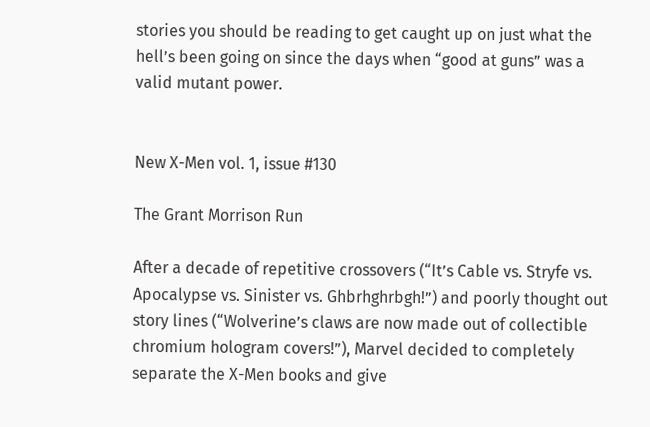stories you should be reading to get caught up on just what the hell’s been going on since the days when “good at guns” was a valid mutant power.


New X-Men vol. 1, issue #130

The Grant Morrison Run

After a decade of repetitive crossovers (“It’s Cable vs. Stryfe vs. Apocalypse vs. Sinister vs. Ghbrhghrbgh!”) and poorly thought out story lines (“Wolverine’s claws are now made out of collectible chromium hologram covers!”), Marvel decided to completely separate the X-Men books and give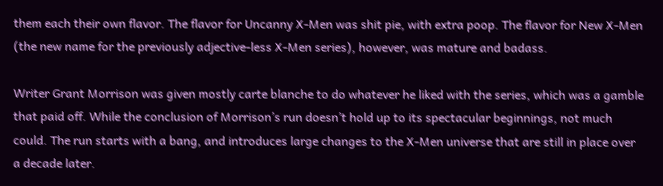them each their own flavor. The flavor for Uncanny X-Men was shit pie, with extra poop. The flavor for New X-Men (the new name for the previously adjective-less X-Men series), however, was mature and badass.

Writer Grant Morrison was given mostly carte blanche to do whatever he liked with the series, which was a gamble that paid off. While the conclusion of Morrison’s run doesn’t hold up to its spectacular beginnings, not much could. The run starts with a bang, and introduces large changes to the X-Men universe that are still in place over a decade later.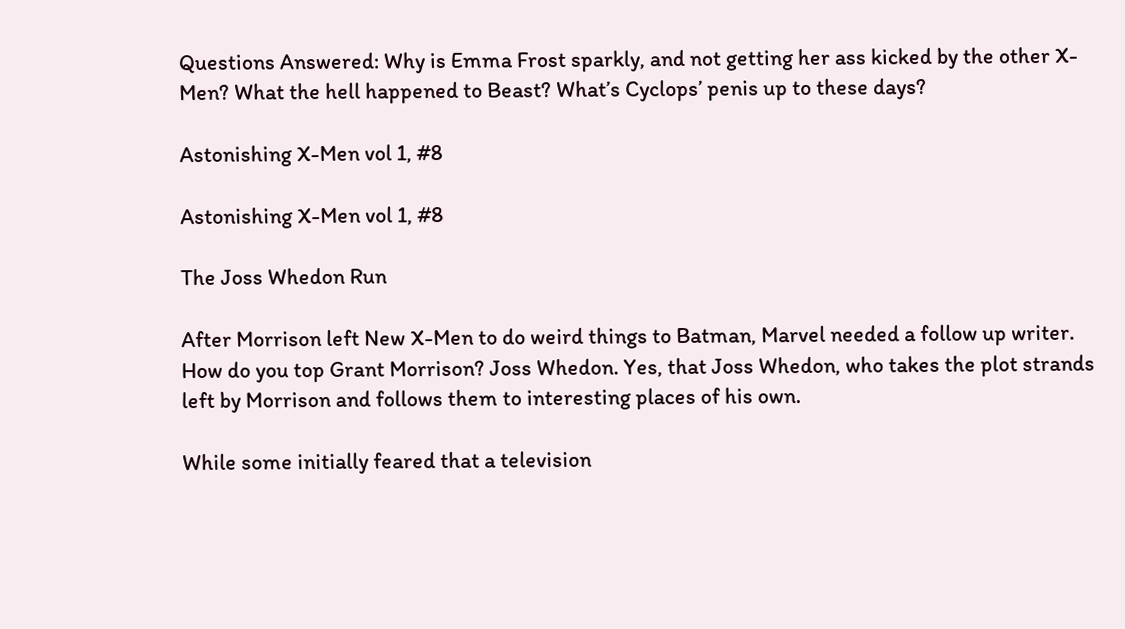Questions Answered: Why is Emma Frost sparkly, and not getting her ass kicked by the other X-Men? What the hell happened to Beast? What’s Cyclops’ penis up to these days?

Astonishing X-Men vol 1, #8

Astonishing X-Men vol 1, #8

The Joss Whedon Run

After Morrison left New X-Men to do weird things to Batman, Marvel needed a follow up writer. How do you top Grant Morrison? Joss Whedon. Yes, that Joss Whedon, who takes the plot strands left by Morrison and follows them to interesting places of his own.

While some initially feared that a television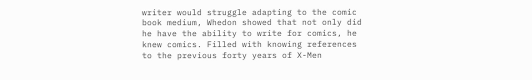writer would struggle adapting to the comic book medium, Whedon showed that not only did he have the ability to write for comics, he knew comics. Filled with knowing references to the previous forty years of X-Men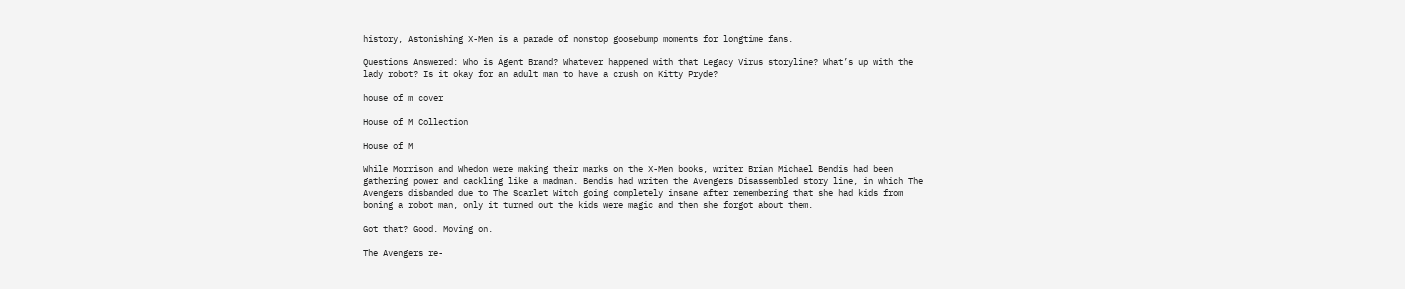history, Astonishing X-Men is a parade of nonstop goosebump moments for longtime fans.

Questions Answered: Who is Agent Brand? Whatever happened with that Legacy Virus storyline? What’s up with the lady robot? Is it okay for an adult man to have a crush on Kitty Pryde?

house of m cover

House of M Collection

House of M

While Morrison and Whedon were making their marks on the X-Men books, writer Brian Michael Bendis had been gathering power and cackling like a madman. Bendis had writen the Avengers Disassembled story line, in which The Avengers disbanded due to The Scarlet Witch going completely insane after remembering that she had kids from boning a robot man, only it turned out the kids were magic and then she forgot about them.

Got that? Good. Moving on.

The Avengers re-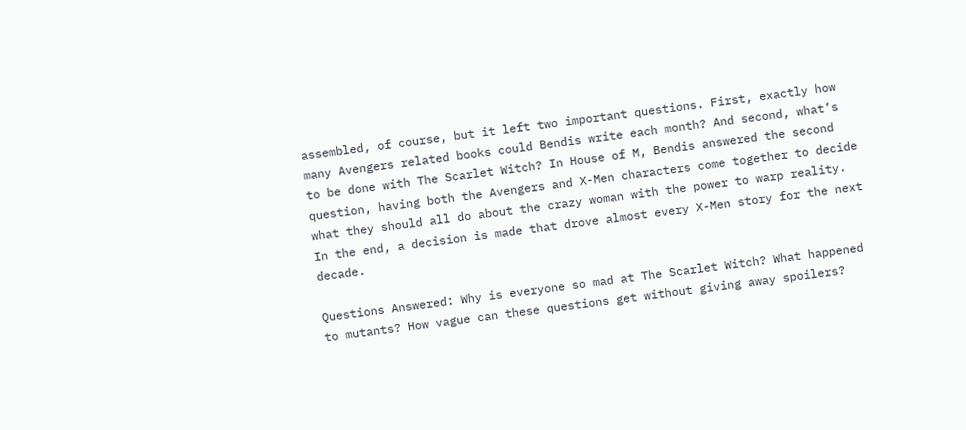assembled, of course, but it left two important questions. First, exactly how many Avengers related books could Bendis write each month? And second, what’s to be done with The Scarlet Witch? In House of M, Bendis answered the second question, having both the Avengers and X-Men characters come together to decide what they should all do about the crazy woman with the power to warp reality. In the end, a decision is made that drove almost every X-Men story for the next decade.

Questions Answered: Why is everyone so mad at The Scarlet Witch? What happened to mutants? How vague can these questions get without giving away spoilers?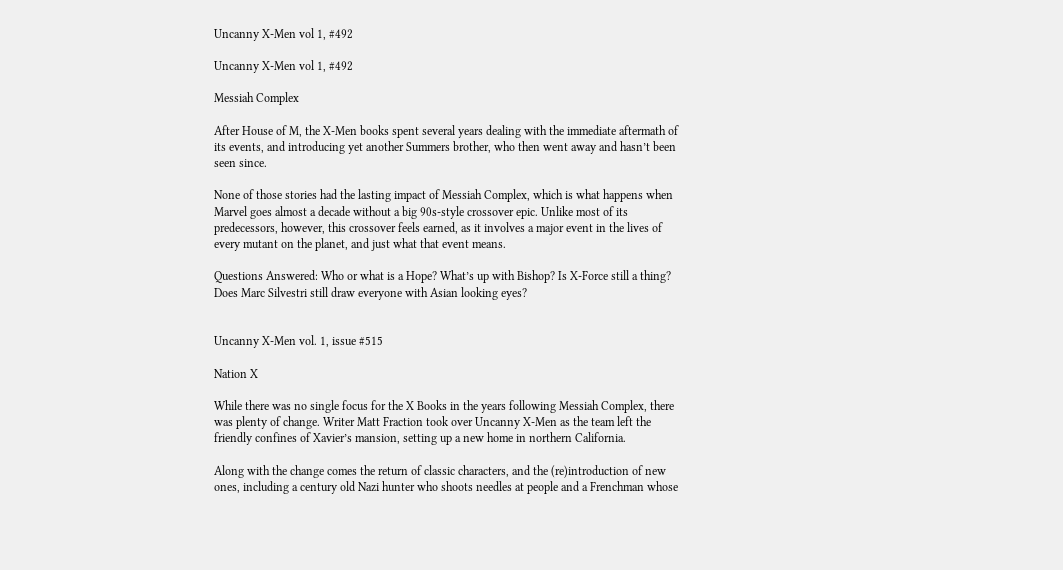Uncanny X-Men vol 1, #492

Uncanny X-Men vol 1, #492

Messiah Complex

After House of M, the X-Men books spent several years dealing with the immediate aftermath of its events, and introducing yet another Summers brother, who then went away and hasn’t been seen since.

None of those stories had the lasting impact of Messiah Complex, which is what happens when Marvel goes almost a decade without a big 90s-style crossover epic. Unlike most of its predecessors, however, this crossover feels earned, as it involves a major event in the lives of every mutant on the planet, and just what that event means.

Questions Answered: Who or what is a Hope? What’s up with Bishop? Is X-Force still a thing? Does Marc Silvestri still draw everyone with Asian looking eyes?


Uncanny X-Men vol. 1, issue #515

Nation X

While there was no single focus for the X Books in the years following Messiah Complex, there was plenty of change. Writer Matt Fraction took over Uncanny X-Men as the team left the friendly confines of Xavier’s mansion, setting up a new home in northern California.

Along with the change comes the return of classic characters, and the (re)introduction of new ones, including a century old Nazi hunter who shoots needles at people and a Frenchman whose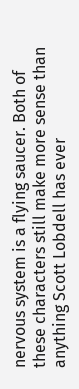nervous system is a flying saucer. Both of these characters still make more sense than anything Scott Lobdell has ever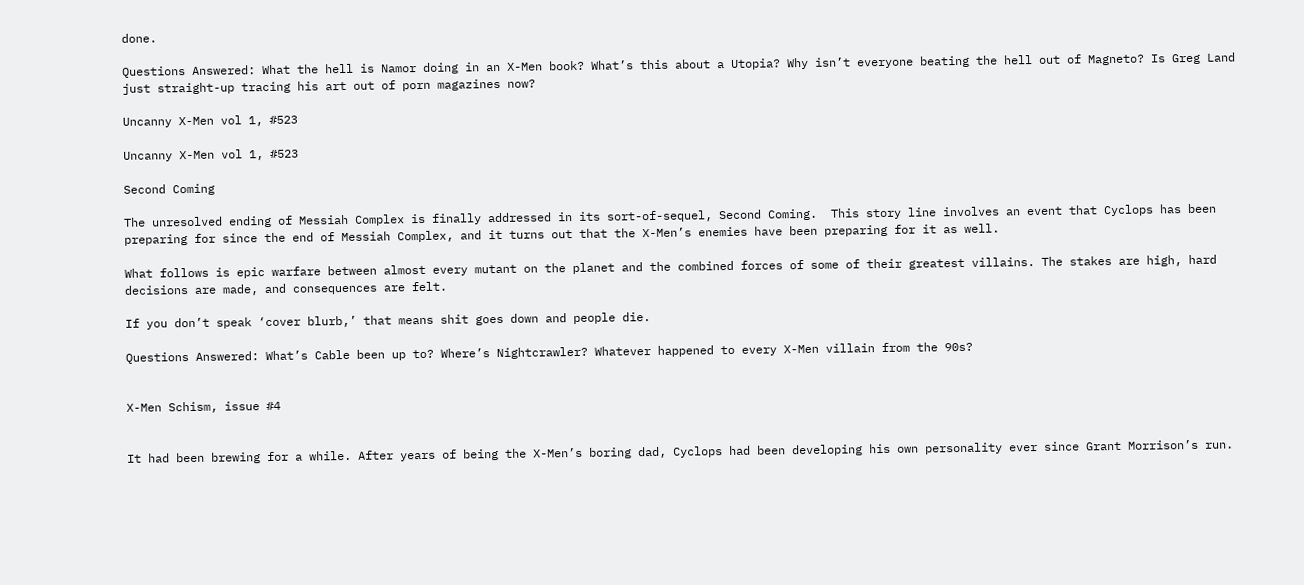done.

Questions Answered: What the hell is Namor doing in an X-Men book? What’s this about a Utopia? Why isn’t everyone beating the hell out of Magneto? Is Greg Land just straight-up tracing his art out of porn magazines now?

Uncanny X-Men vol 1, #523

Uncanny X-Men vol 1, #523

Second Coming

The unresolved ending of Messiah Complex is finally addressed in its sort-of-sequel, Second Coming.  This story line involves an event that Cyclops has been preparing for since the end of Messiah Complex, and it turns out that the X-Men’s enemies have been preparing for it as well.

What follows is epic warfare between almost every mutant on the planet and the combined forces of some of their greatest villains. The stakes are high, hard decisions are made, and consequences are felt.

If you don’t speak ‘cover blurb,’ that means shit goes down and people die.

Questions Answered: What’s Cable been up to? Where’s Nightcrawler? Whatever happened to every X-Men villain from the 90s?


X-Men Schism, issue #4


It had been brewing for a while. After years of being the X-Men’s boring dad, Cyclops had been developing his own personality ever since Grant Morrison’s run.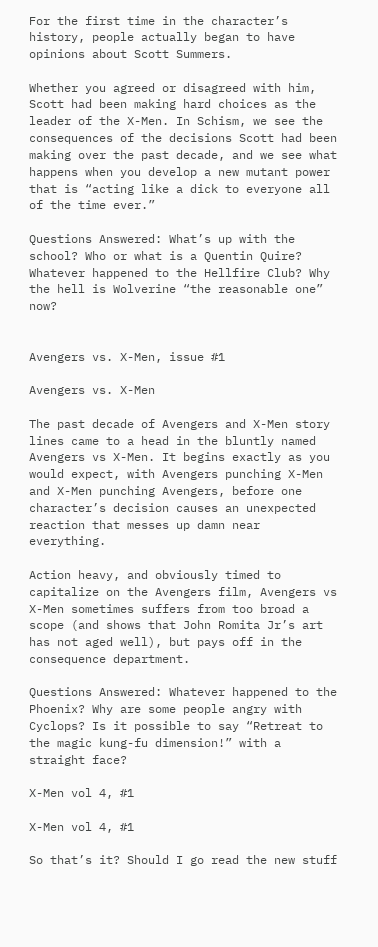For the first time in the character’s history, people actually began to have opinions about Scott Summers.

Whether you agreed or disagreed with him, Scott had been making hard choices as the leader of the X-Men. In Schism, we see the consequences of the decisions Scott had been making over the past decade, and we see what happens when you develop a new mutant power that is “acting like a dick to everyone all of the time ever.”

Questions Answered: What’s up with the school? Who or what is a Quentin Quire? Whatever happened to the Hellfire Club? Why the hell is Wolverine “the reasonable one” now?


Avengers vs. X-Men, issue #1

Avengers vs. X-Men

The past decade of Avengers and X-Men story lines came to a head in the bluntly named Avengers vs X-Men. It begins exactly as you would expect, with Avengers punching X-Men and X-Men punching Avengers, before one character’s decision causes an unexpected reaction that messes up damn near everything.

Action heavy, and obviously timed to capitalize on the Avengers film, Avengers vs X-Men sometimes suffers from too broad a scope (and shows that John Romita Jr’s art has not aged well), but pays off in the consequence department.

Questions Answered: Whatever happened to the Phoenix? Why are some people angry with Cyclops? Is it possible to say “Retreat to the magic kung-fu dimension!” with a straight face?

X-Men vol 4, #1

X-Men vol 4, #1

So that’s it? Should I go read the new stuff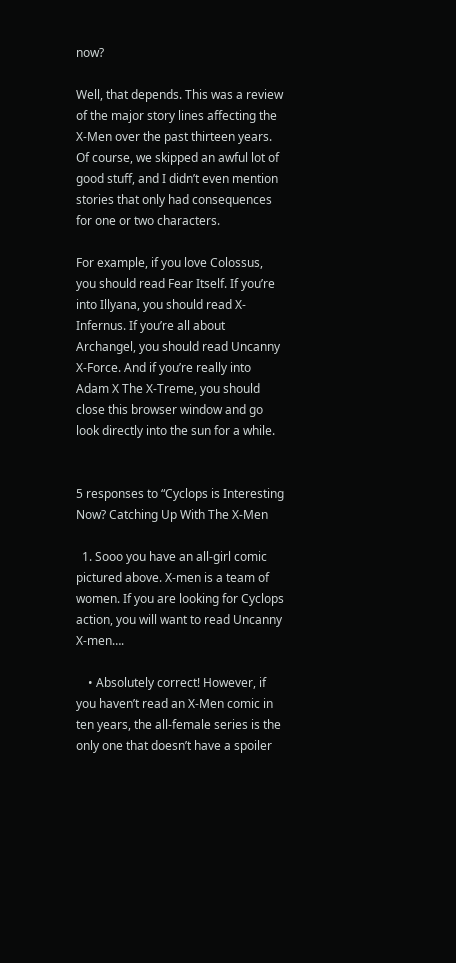now?

Well, that depends. This was a review of the major story lines affecting the X-Men over the past thirteen years. Of course, we skipped an awful lot of good stuff, and I didn’t even mention stories that only had consequences for one or two characters.

For example, if you love Colossus, you should read Fear Itself. If you’re into Illyana, you should read X-Infernus. If you’re all about Archangel, you should read Uncanny X-Force. And if you’re really into Adam X The X-Treme, you should close this browser window and go look directly into the sun for a while.


5 responses to “Cyclops is Interesting Now? Catching Up With The X-Men

  1. Sooo you have an all-girl comic pictured above. X-men is a team of women. If you are looking for Cyclops action, you will want to read Uncanny X-men….

    • Absolutely correct! However, if you haven’t read an X-Men comic in ten years, the all-female series is the only one that doesn’t have a spoiler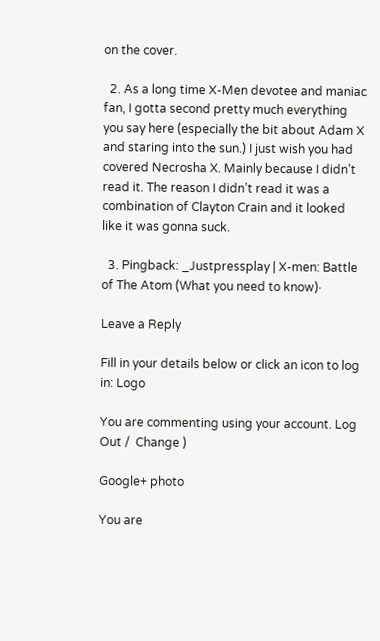on the cover.

  2. As a long time X-Men devotee and maniac fan, I gotta second pretty much everything you say here (especially the bit about Adam X and staring into the sun.) I just wish you had covered Necrosha X. Mainly because I didn’t read it. The reason I didn’t read it was a combination of Clayton Crain and it looked like it was gonna suck.

  3. Pingback: _Justpressplay | X-men: Battle of The Atom (What you need to know)·

Leave a Reply

Fill in your details below or click an icon to log in: Logo

You are commenting using your account. Log Out /  Change )

Google+ photo

You are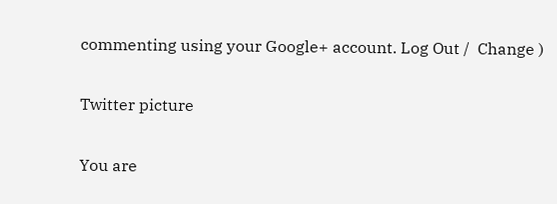commenting using your Google+ account. Log Out /  Change )

Twitter picture

You are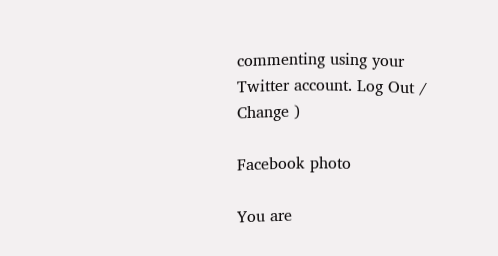commenting using your Twitter account. Log Out /  Change )

Facebook photo

You are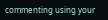commenting using your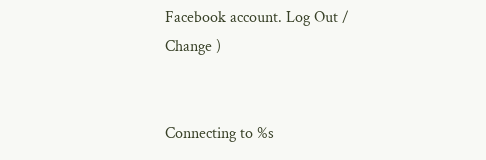Facebook account. Log Out /  Change )


Connecting to %s